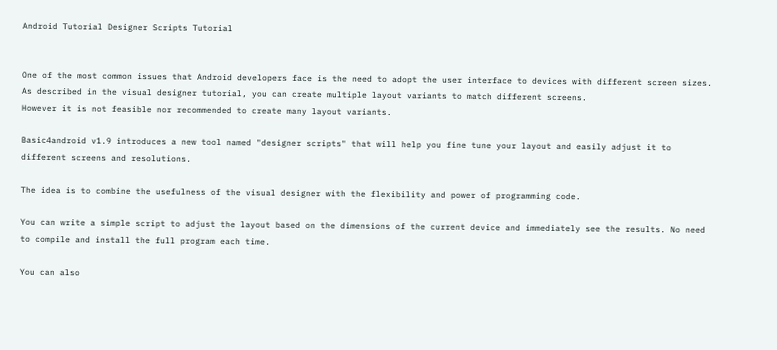Android Tutorial Designer Scripts Tutorial


One of the most common issues that Android developers face is the need to adopt the user interface to devices with different screen sizes.
As described in the visual designer tutorial, you can create multiple layout variants to match different screens.
However it is not feasible nor recommended to create many layout variants.

Basic4android v1.9 introduces a new tool named "designer scripts" that will help you fine tune your layout and easily adjust it to different screens and resolutions.

The idea is to combine the usefulness of the visual designer with the flexibility and power of programming code.

You can write a simple script to adjust the layout based on the dimensions of the current device and immediately see the results. No need to compile and install the full program each time.

You can also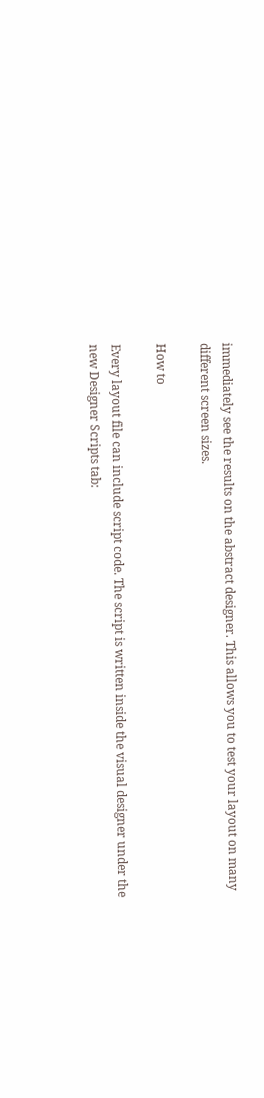immediately see the results on the abstract designer. This allows you to test your layout on many different screen sizes.

How to

Every layout file can include script code. The script is written inside the visual designer under the new Designer Scripts tab: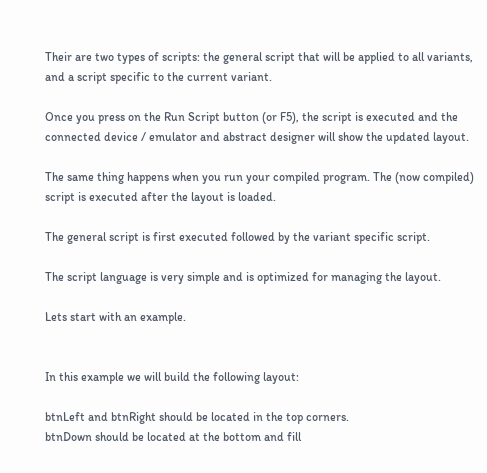Their are two types of scripts: the general script that will be applied to all variants, and a script specific to the current variant.

Once you press on the Run Script button (or F5), the script is executed and the connected device / emulator and abstract designer will show the updated layout.

The same thing happens when you run your compiled program. The (now compiled) script is executed after the layout is loaded.

The general script is first executed followed by the variant specific script.

The script language is very simple and is optimized for managing the layout.

Lets start with an example.


In this example we will build the following layout:

btnLeft and btnRight should be located in the top corners.
btnDown should be located at the bottom and fill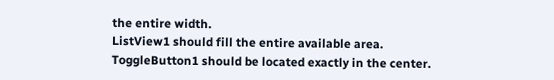the entire width.
ListView1 should fill the entire available area.
ToggleButton1 should be located exactly in the center.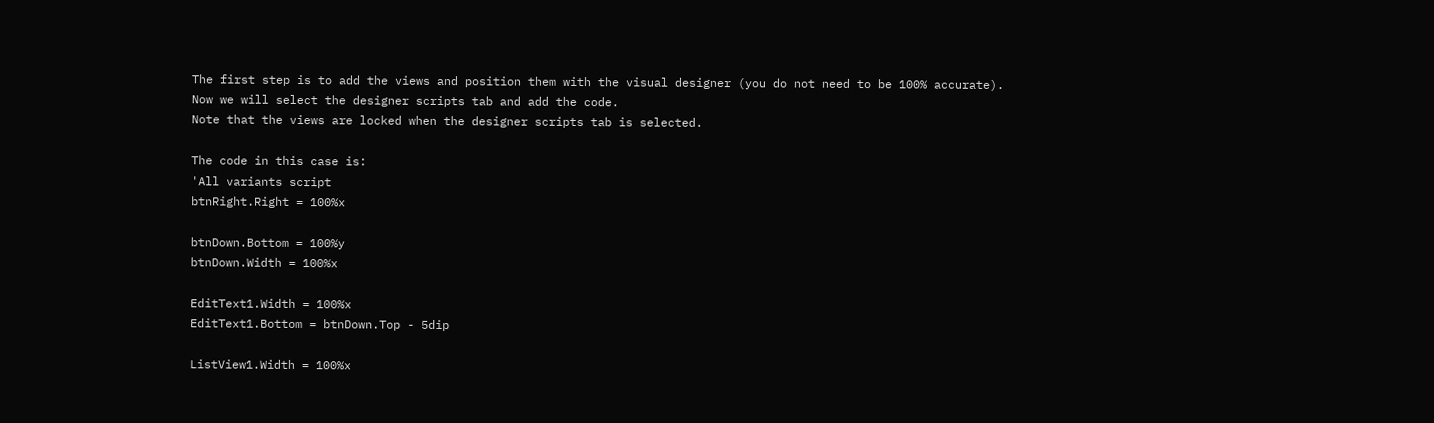The first step is to add the views and position them with the visual designer (you do not need to be 100% accurate).
Now we will select the designer scripts tab and add the code.
Note that the views are locked when the designer scripts tab is selected.

The code in this case is:
'All variants script
btnRight.Right = 100%x

btnDown.Bottom = 100%y
btnDown.Width = 100%x

EditText1.Width = 100%x
EditText1.Bottom = btnDown.Top - 5dip

ListView1.Width = 100%x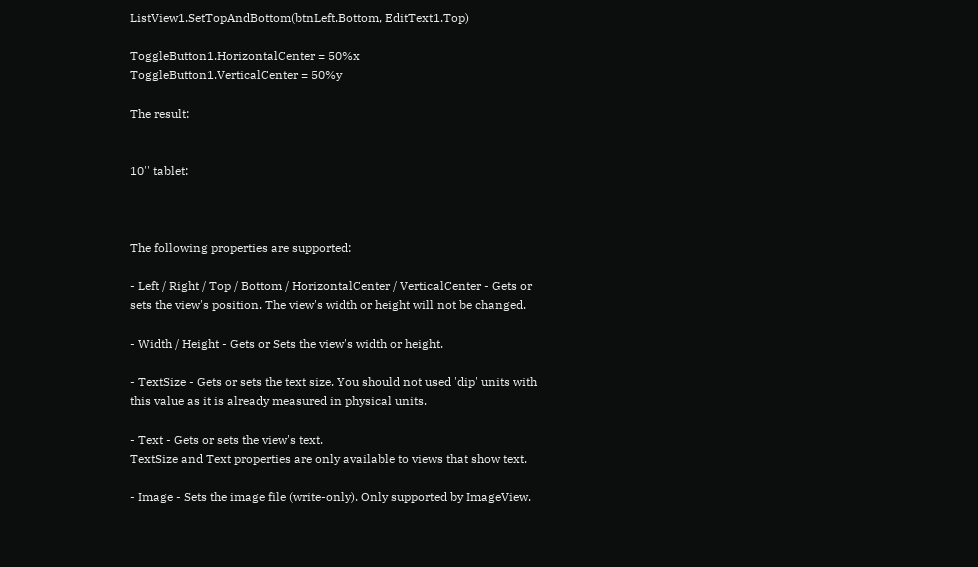ListView1.SetTopAndBottom(btnLeft.Bottom, EditText1.Top)

ToggleButton1.HorizontalCenter = 50%x
ToggleButton1.VerticalCenter = 50%y

The result:


10'' tablet:



The following properties are supported:

- Left / Right / Top / Bottom / HorizontalCenter / VerticalCenter - Gets or sets the view's position. The view's width or height will not be changed.

- Width / Height - Gets or Sets the view's width or height.

- TextSize - Gets or sets the text size. You should not used 'dip' units with this value as it is already measured in physical units.

- Text - Gets or sets the view's text.
TextSize and Text properties are only available to views that show text.

- Image - Sets the image file (write-only). Only supported by ImageView.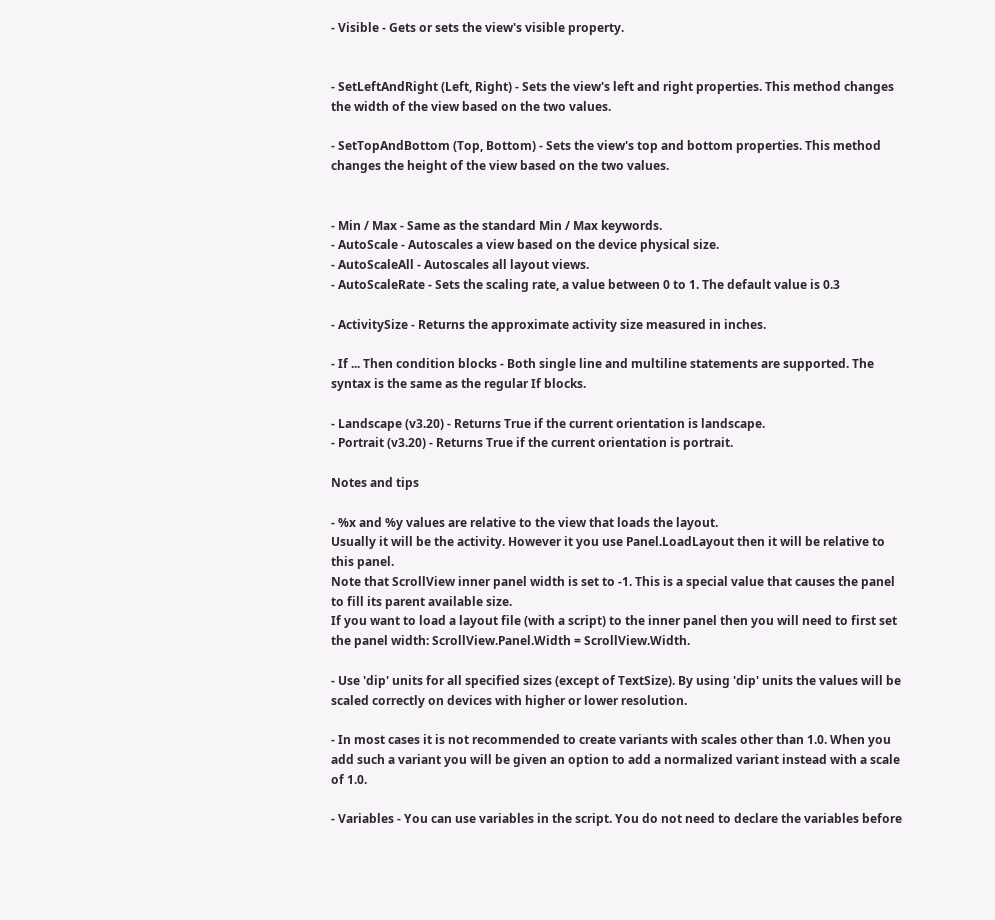- Visible - Gets or sets the view's visible property.


- SetLeftAndRight (Left, Right) - Sets the view's left and right properties. This method changes the width of the view based on the two values.

- SetTopAndBottom (Top, Bottom) - Sets the view's top and bottom properties. This method changes the height of the view based on the two values.


- Min / Max - Same as the standard Min / Max keywords.
- AutoScale - Autoscales a view based on the device physical size.
- AutoScaleAll - Autoscales all layout views.
- AutoScaleRate - Sets the scaling rate, a value between 0 to 1. The default value is 0.3

- ActivitySize - Returns the approximate activity size measured in inches.

- If ... Then condition blocks - Both single line and multiline statements are supported. The syntax is the same as the regular If blocks.

- Landscape (v3.20) - Returns True if the current orientation is landscape.
- Portrait (v3.20) - Returns True if the current orientation is portrait.

Notes and tips

- %x and %y values are relative to the view that loads the layout.
Usually it will be the activity. However it you use Panel.LoadLayout then it will be relative to this panel.
Note that ScrollView inner panel width is set to -1. This is a special value that causes the panel to fill its parent available size.
If you want to load a layout file (with a script) to the inner panel then you will need to first set the panel width: ScrollView.Panel.Width = ScrollView.Width.

- Use 'dip' units for all specified sizes (except of TextSize). By using 'dip' units the values will be scaled correctly on devices with higher or lower resolution.

- In most cases it is not recommended to create variants with scales other than 1.0. When you add such a variant you will be given an option to add a normalized variant instead with a scale of 1.0.

- Variables - You can use variables in the script. You do not need to declare the variables before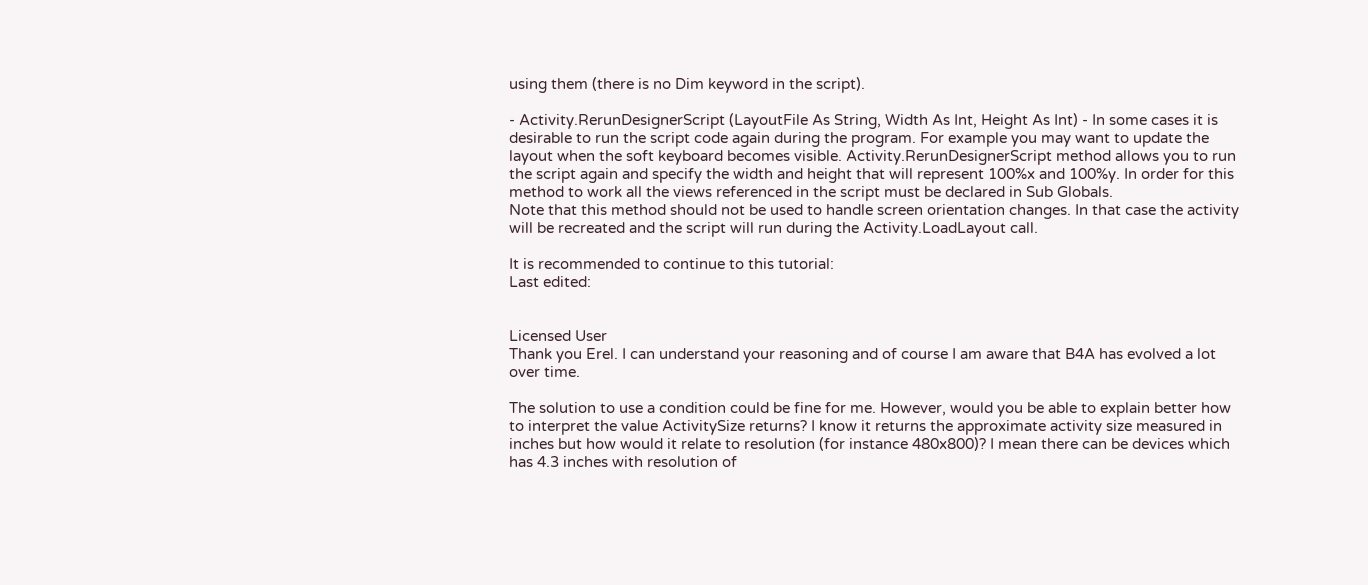using them (there is no Dim keyword in the script).

- Activity.RerunDesignerScript (LayoutFile As String, Width As Int, Height As Int) - In some cases it is desirable to run the script code again during the program. For example you may want to update the layout when the soft keyboard becomes visible. Activity.RerunDesignerScript method allows you to run the script again and specify the width and height that will represent 100%x and 100%y. In order for this method to work all the views referenced in the script must be declared in Sub Globals.
Note that this method should not be used to handle screen orientation changes. In that case the activity will be recreated and the script will run during the Activity.LoadLayout call.

It is recommended to continue to this tutorial:
Last edited:


Licensed User
Thank you Erel. I can understand your reasoning and of course I am aware that B4A has evolved a lot over time.

The solution to use a condition could be fine for me. However, would you be able to explain better how to interpret the value ActivitySize returns? I know it returns the approximate activity size measured in inches but how would it relate to resolution (for instance 480x800)? I mean there can be devices which has 4.3 inches with resolution of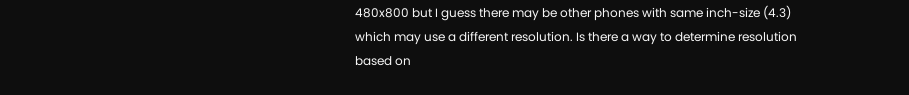480x800 but I guess there may be other phones with same inch-size (4.3) which may use a different resolution. Is there a way to determine resolution based on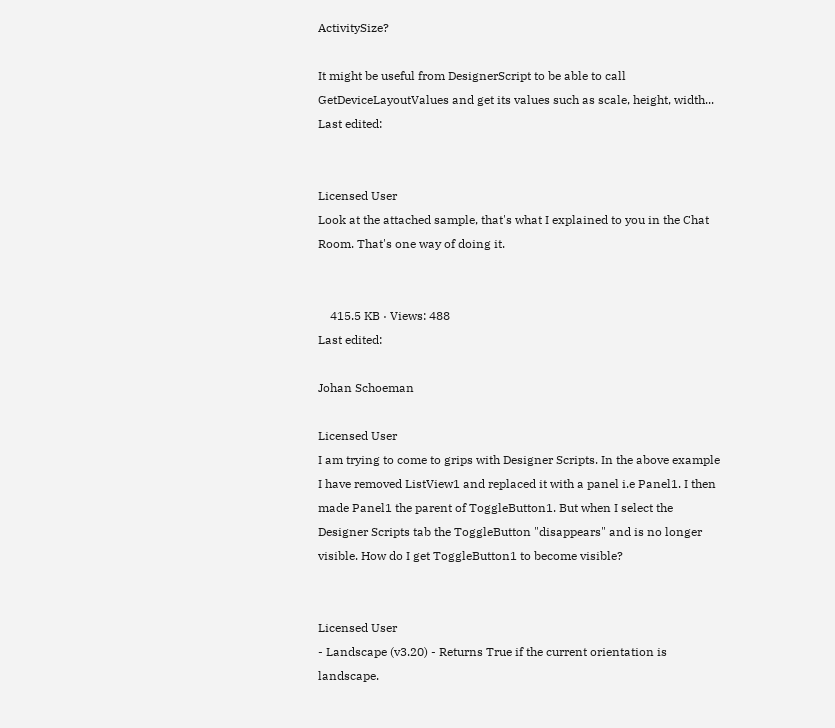ActivitySize?

It might be useful from DesignerScript to be able to call GetDeviceLayoutValues and get its values such as scale, height, width...
Last edited:


Licensed User
Look at the attached sample, that's what I explained to you in the Chat Room. That's one way of doing it.


    415.5 KB · Views: 488
Last edited:

Johan Schoeman

Licensed User
I am trying to come to grips with Designer Scripts. In the above example I have removed ListView1 and replaced it with a panel i.e Panel1. I then made Panel1 the parent of ToggleButton1. But when I select the Designer Scripts tab the ToggleButton "disappears" and is no longer visible. How do I get ToggleButton1 to become visible?


Licensed User
- Landscape (v3.20) - Returns True if the current orientation is landscape.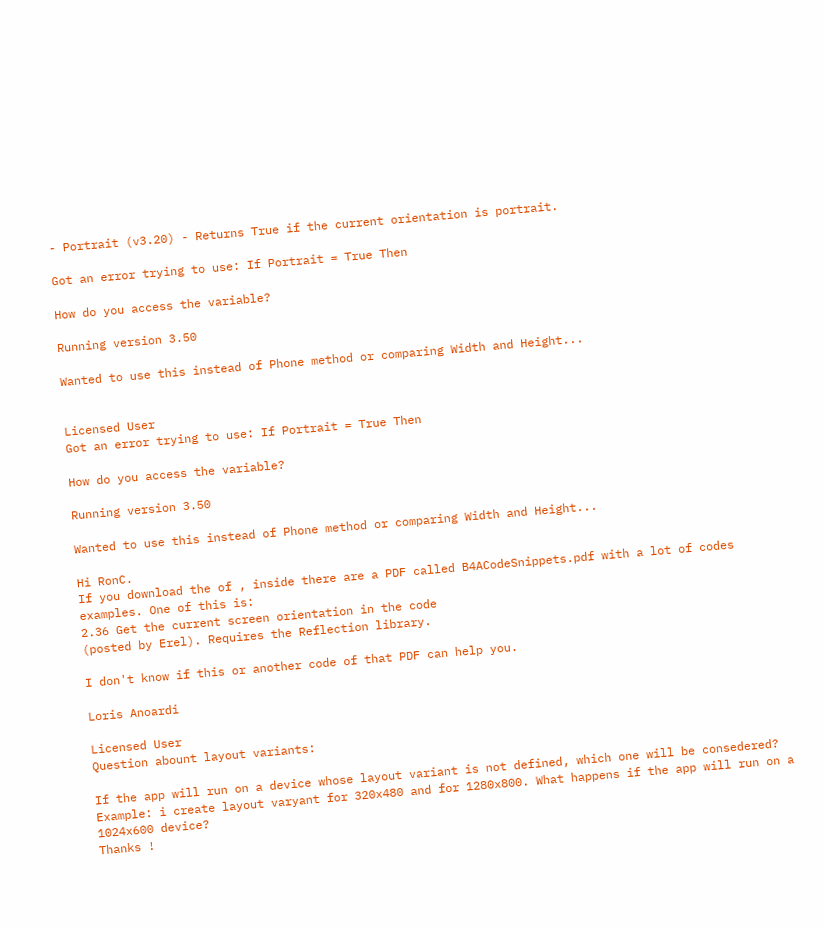- Portrait (v3.20) - Returns True if the current orientation is portrait.

Got an error trying to use: If Portrait = True Then

How do you access the variable?

Running version 3.50

Wanted to use this instead of Phone method or comparing Width and Height...


Licensed User
Got an error trying to use: If Portrait = True Then

How do you access the variable?

Running version 3.50

Wanted to use this instead of Phone method or comparing Width and Height...

Hi RonC.
If you download the of , inside there are a PDF called B4ACodeSnippets.pdf with a lot of codes examples. One of this is:
2.36 Get the current screen orientation in the code
(posted by Erel). Requires the Reflection library.

I don't know if this or another code of that PDF can help you.

Loris Anoardi

Licensed User
Question abount layout variants:

If the app will run on a device whose layout variant is not defined, which one will be consedered?
Example: i create layout varyant for 320x480 and for 1280x800. What happens if the app will run on a 1024x600 device?
Thanks !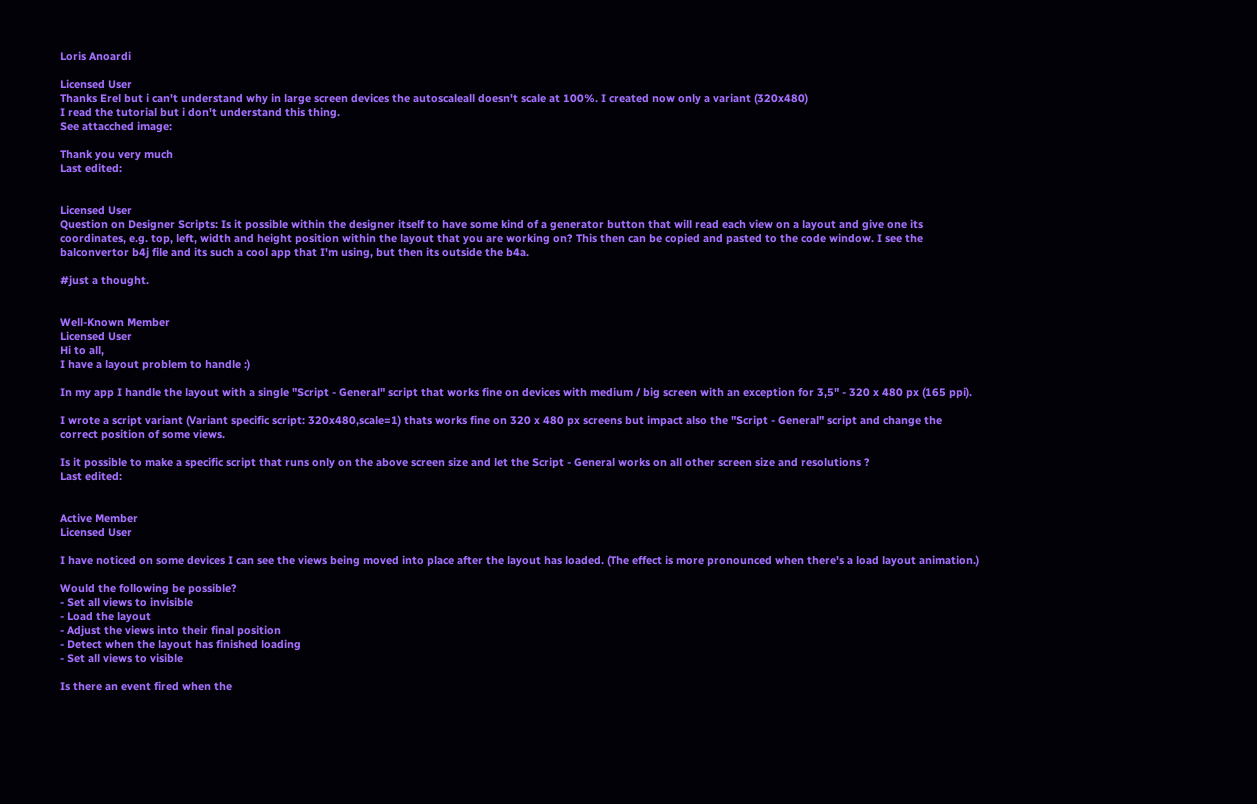Loris Anoardi

Licensed User
Thanks Erel but i can't understand why in large screen devices the autoscaleall doesn't scale at 100%. I created now only a variant (320x480)
I read the tutorial but i don't understand this thing.
See attacched image:

Thank you very much
Last edited:


Licensed User
Question on Designer Scripts: Is it possible within the designer itself to have some kind of a generator button that will read each view on a layout and give one its coordinates, e.g. top, left, width and height position within the layout that you are working on? This then can be copied and pasted to the code window. I see the balconvertor b4j file and its such a cool app that I'm using, but then its outside the b4a.

#just a thought.


Well-Known Member
Licensed User
Hi to all,
I have a layout problem to handle :)

In my app I handle the layout with a single "Script - General" script that works fine on devices with medium / big screen with an exception for 3,5" - 320 x 480 px (165 ppi).

I wrote a script variant (Variant specific script: 320x480,scale=1) thats works fine on 320 x 480 px screens but impact also the "Script - General" script and change the correct position of some views.

Is it possible to make a specific script that runs only on the above screen size and let the Script - General works on all other screen size and resolutions ?
Last edited:


Active Member
Licensed User

I have noticed on some devices I can see the views being moved into place after the layout has loaded. (The effect is more pronounced when there's a load layout animation.)

Would the following be possible?
- Set all views to invisible
- Load the layout
- Adjust the views into their final position
- Detect when the layout has finished loading
- Set all views to visible

Is there an event fired when the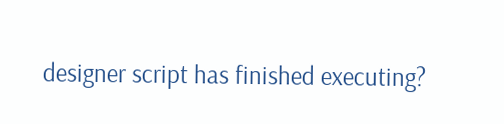designer script has finished executing?